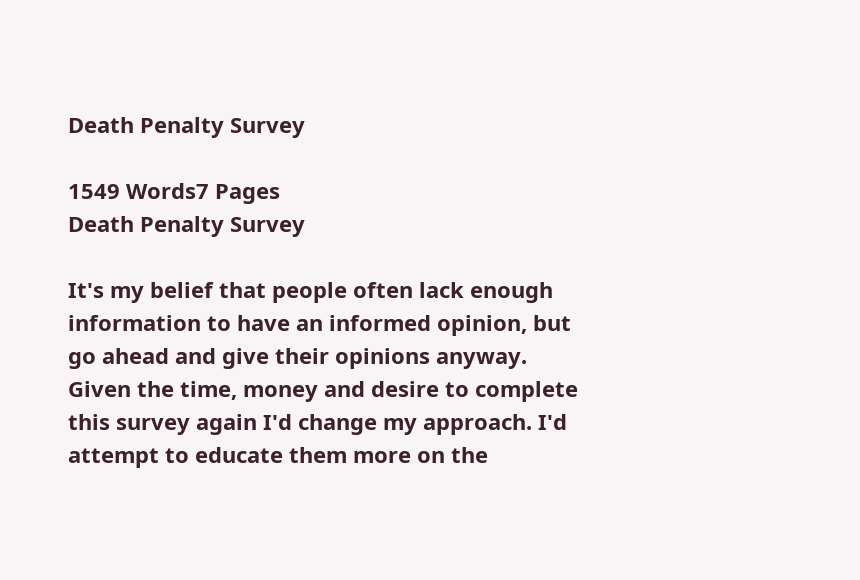Death Penalty Survey

1549 Words7 Pages
Death Penalty Survey

It's my belief that people often lack enough information to have an informed opinion, but go ahead and give their opinions anyway. Given the time, money and desire to complete this survey again I'd change my approach. I'd attempt to educate them more on the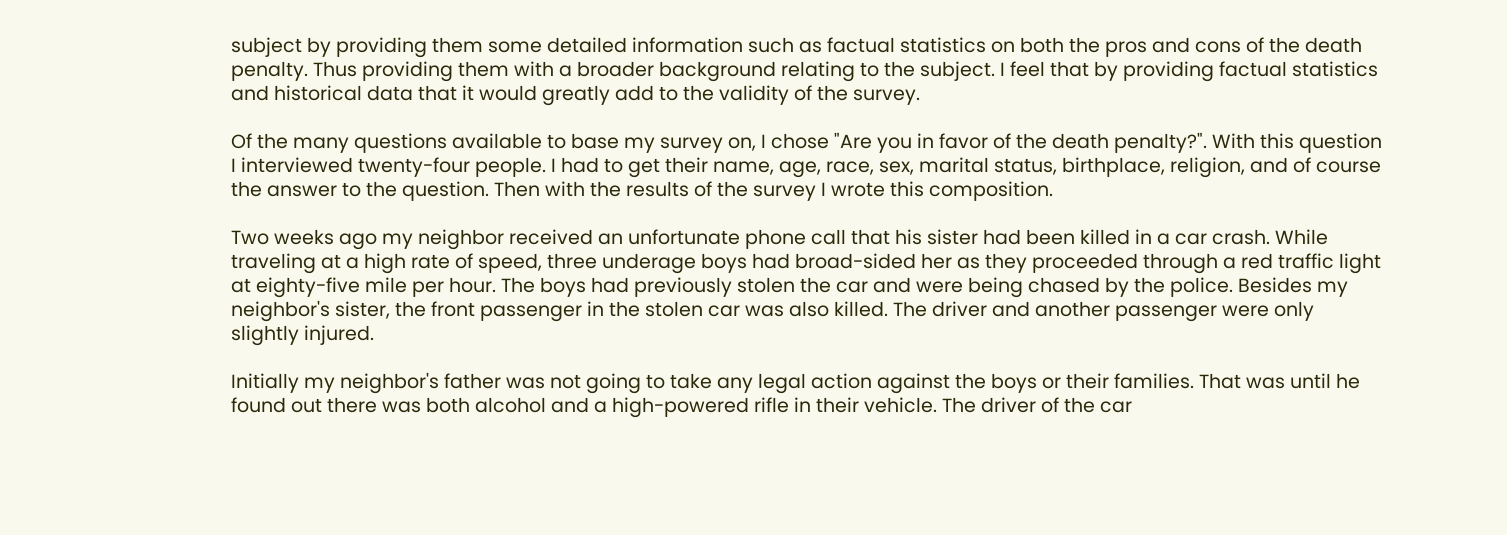subject by providing them some detailed information such as factual statistics on both the pros and cons of the death penalty. Thus providing them with a broader background relating to the subject. I feel that by providing factual statistics and historical data that it would greatly add to the validity of the survey.

Of the many questions available to base my survey on, I chose "Are you in favor of the death penalty?". With this question I interviewed twenty-four people. I had to get their name, age, race, sex, marital status, birthplace, religion, and of course the answer to the question. Then with the results of the survey I wrote this composition.

Two weeks ago my neighbor received an unfortunate phone call that his sister had been killed in a car crash. While traveling at a high rate of speed, three underage boys had broad-sided her as they proceeded through a red traffic light at eighty-five mile per hour. The boys had previously stolen the car and were being chased by the police. Besides my neighbor's sister, the front passenger in the stolen car was also killed. The driver and another passenger were only slightly injured.

Initially my neighbor's father was not going to take any legal action against the boys or their families. That was until he found out there was both alcohol and a high-powered rifle in their vehicle. The driver of the car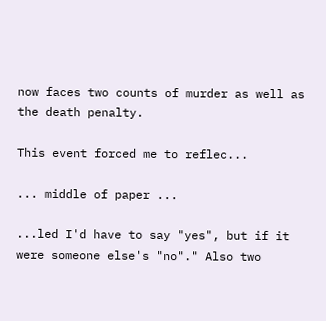now faces two counts of murder as well as the death penalty.

This event forced me to reflec...

... middle of paper ...

...led I'd have to say "yes", but if it were someone else's "no"." Also two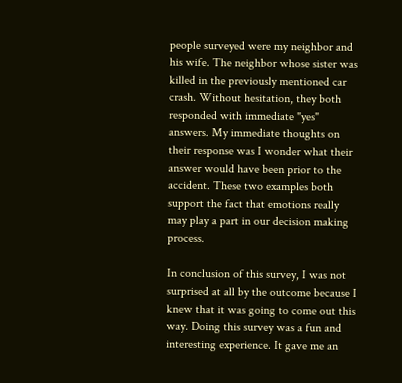people surveyed were my neighbor and his wife. The neighbor whose sister was killed in the previously mentioned car crash. Without hesitation, they both responded with immediate "yes" answers. My immediate thoughts on their response was I wonder what their answer would have been prior to the accident. These two examples both support the fact that emotions really may play a part in our decision making process.

In conclusion of this survey, I was not surprised at all by the outcome because I knew that it was going to come out this way. Doing this survey was a fun and interesting experience. It gave me an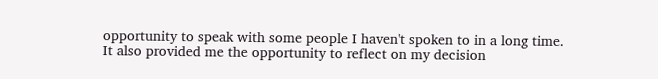opportunity to speak with some people I haven't spoken to in a long time. It also provided me the opportunity to reflect on my decision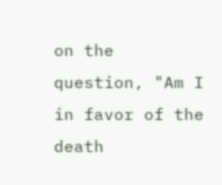on the question, "Am I in favor of the death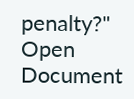penalty?"
Open Document